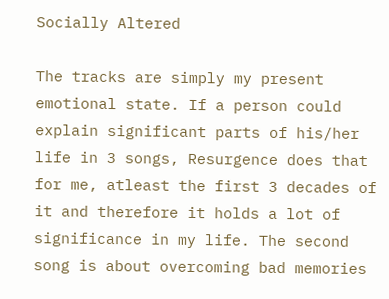Socially Altered

The tracks are simply my present emotional state. If a person could explain significant parts of his/her life in 3 songs, Resurgence does that for me, atleast the first 3 decades of it and therefore it holds a lot of significance in my life. The second song is about overcoming bad memories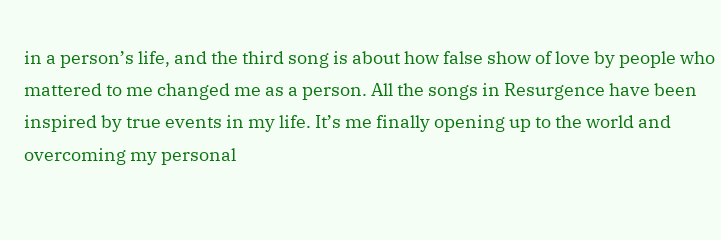in a person’s life, and the third song is about how false show of love by people who mattered to me changed me as a person. All the songs in Resurgence have been inspired by true events in my life. It’s me finally opening up to the world and overcoming my personal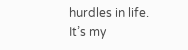hurdles in life. It’s my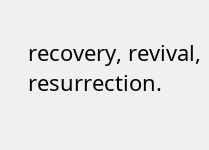recovery, revival, resurrection.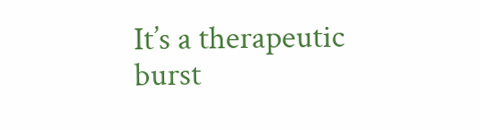It’s a therapeutic burst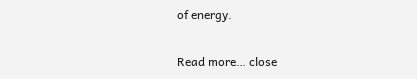of energy.

Read more… close